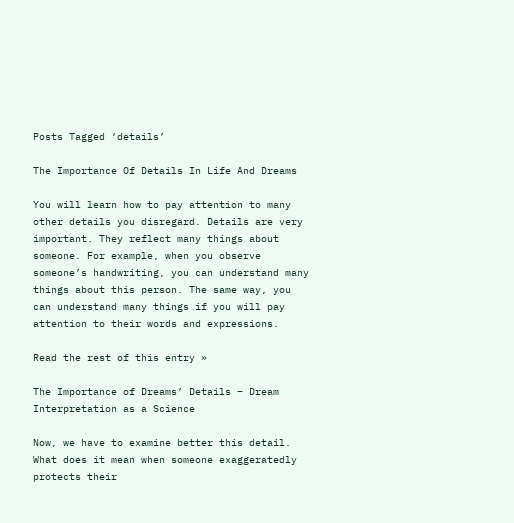Posts Tagged ‘details’

The Importance Of Details In Life And Dreams

You will learn how to pay attention to many other details you disregard. Details are very important. They reflect many things about someone. For example, when you observe someone’s handwriting, you can understand many things about this person. The same way, you can understand many things if you will pay attention to their words and expressions.

Read the rest of this entry »

The Importance of Dreams’ Details – Dream Interpretation as a Science

Now, we have to examine better this detail. What does it mean when someone exaggeratedly protects their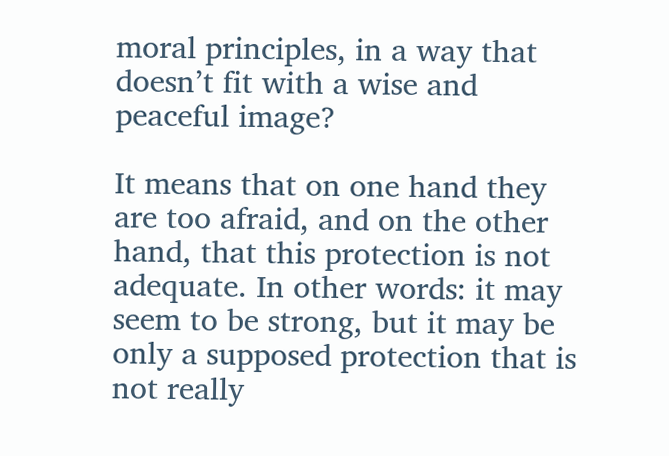moral principles, in a way that doesn’t fit with a wise and peaceful image?

It means that on one hand they are too afraid, and on the other hand, that this protection is not adequate. In other words: it may seem to be strong, but it may be only a supposed protection that is not really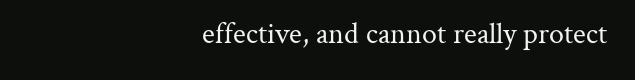effective, and cannot really protect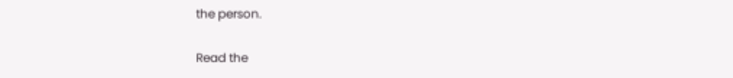the person.

Read the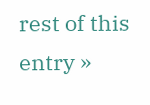rest of this entry »